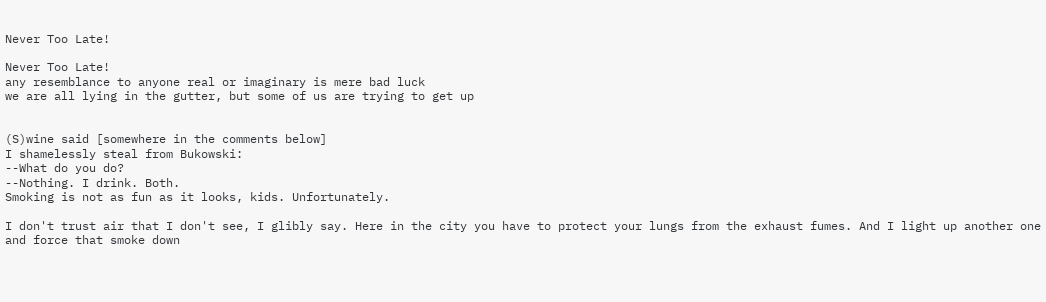Never Too Late!

Never Too Late!
any resemblance to anyone real or imaginary is mere bad luck
we are all lying in the gutter, but some of us are trying to get up


(S)wine said [somewhere in the comments below]
I shamelessly steal from Bukowski:
--What do you do?
--Nothing. I drink. Both.
Smoking is not as fun as it looks, kids. Unfortunately.

I don't trust air that I don't see, I glibly say. Here in the city you have to protect your lungs from the exhaust fumes. And I light up another one and force that smoke down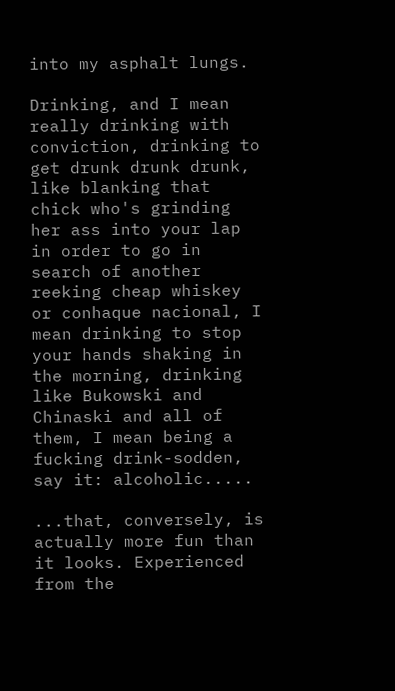into my asphalt lungs.

Drinking, and I mean really drinking with conviction, drinking to get drunk drunk drunk, like blanking that chick who's grinding her ass into your lap in order to go in search of another reeking cheap whiskey or conhaque nacional, I mean drinking to stop your hands shaking in the morning, drinking like Bukowski and Chinaski and all of them, I mean being a fucking drink-sodden, say it: alcoholic.....

...that, conversely, is actually more fun than it looks. Experienced from the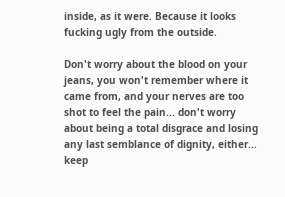inside, as it were. Because it looks fucking ugly from the outside.

Don't worry about the blood on your jeans, you won't remember where it came from, and your nerves are too shot to feel the pain... don't worry about being a total disgrace and losing any last semblance of dignity, either... keep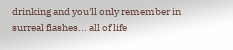drinking and you'll only remember in surreal flashes... all of life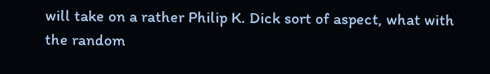will take on a rather Philip K. Dick sort of aspect, what with the random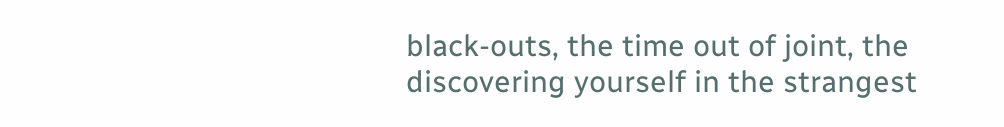black-outs, the time out of joint, the discovering yourself in the strangest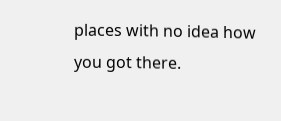places with no idea how you got there.